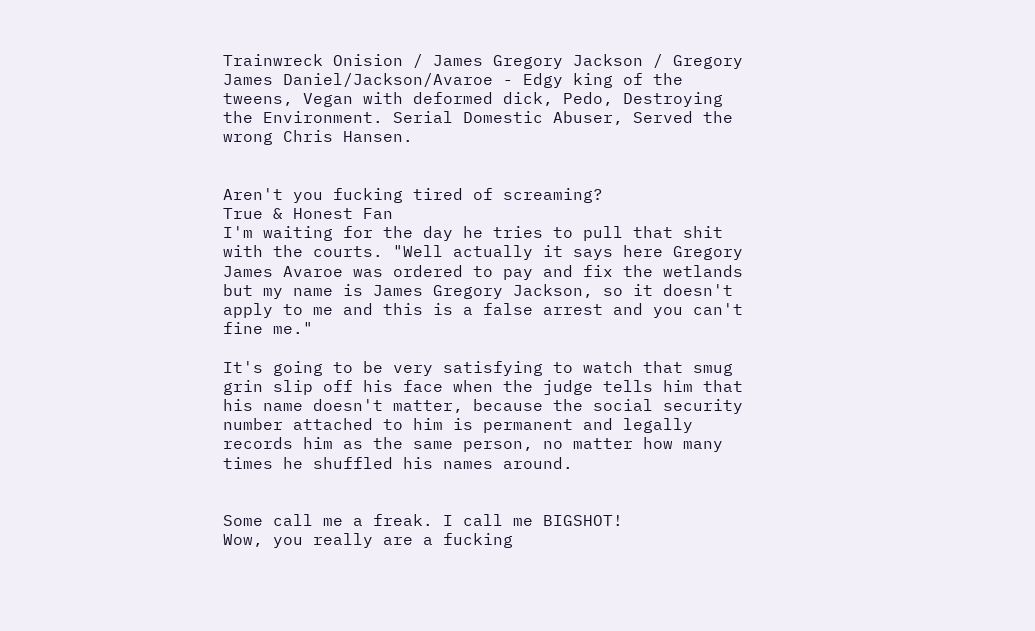Trainwreck Onision / James Gregory Jackson / Gregory James Daniel/Jackson/Avaroe - Edgy king of the tweens, Vegan with deformed dick, Pedo, Destroying the Environment. Serial Domestic Abuser, Served the wrong Chris Hansen.


Aren't you fucking tired of screaming?
True & Honest Fan
I'm waiting for the day he tries to pull that shit with the courts. "Well actually it says here Gregory James Avaroe was ordered to pay and fix the wetlands but my name is James Gregory Jackson, so it doesn't apply to me and this is a false arrest and you can't fine me."

It's going to be very satisfying to watch that smug grin slip off his face when the judge tells him that his name doesn't matter, because the social security number attached to him is permanent and legally records him as the same person, no matter how many times he shuffled his names around.


Some call me a freak. I call me BIGSHOT!
Wow, you really are a fucking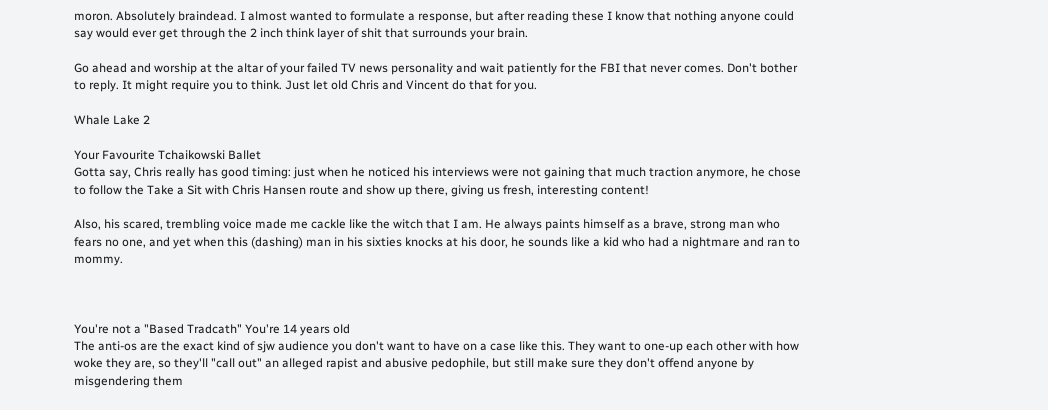moron. Absolutely braindead. I almost wanted to formulate a response, but after reading these I know that nothing anyone could say would ever get through the 2 inch think layer of shit that surrounds your brain.

Go ahead and worship at the altar of your failed TV news personality and wait patiently for the FBI that never comes. Don't bother to reply. It might require you to think. Just let old Chris and Vincent do that for you.

Whale Lake 2

Your Favourite Tchaikowski Ballet
Gotta say, Chris really has good timing: just when he noticed his interviews were not gaining that much traction anymore, he chose to follow the Take a Sit with Chris Hansen route and show up there, giving us fresh, interesting content!

Also, his scared, trembling voice made me cackle like the witch that I am. He always paints himself as a brave, strong man who fears no one, and yet when this (dashing) man in his sixties knocks at his door, he sounds like a kid who had a nightmare and ran to mommy.



You're not a "Based Tradcath" You're 14 years old
The anti-os are the exact kind of sjw audience you don't want to have on a case like this. They want to one-up each other with how woke they are, so they'll "call out" an alleged rapist and abusive pedophile, but still make sure they don't offend anyone by misgendering them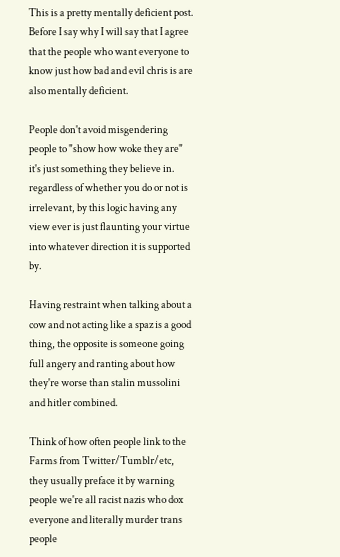This is a pretty mentally deficient post. Before I say why I will say that I agree that the people who want everyone to know just how bad and evil chris is are also mentally deficient.

People don't avoid misgendering people to "show how woke they are" it's just something they believe in. regardless of whether you do or not is irrelevant, by this logic having any view ever is just flaunting your virtue into whatever direction it is supported by.

Having restraint when talking about a cow and not acting like a spaz is a good thing, the opposite is someone going full angery and ranting about how they're worse than stalin mussolini and hitler combined.

Think of how often people link to the Farms from Twitter/Tumblr/etc, they usually preface it by warning people we're all racist nazis who dox everyone and literally murder trans people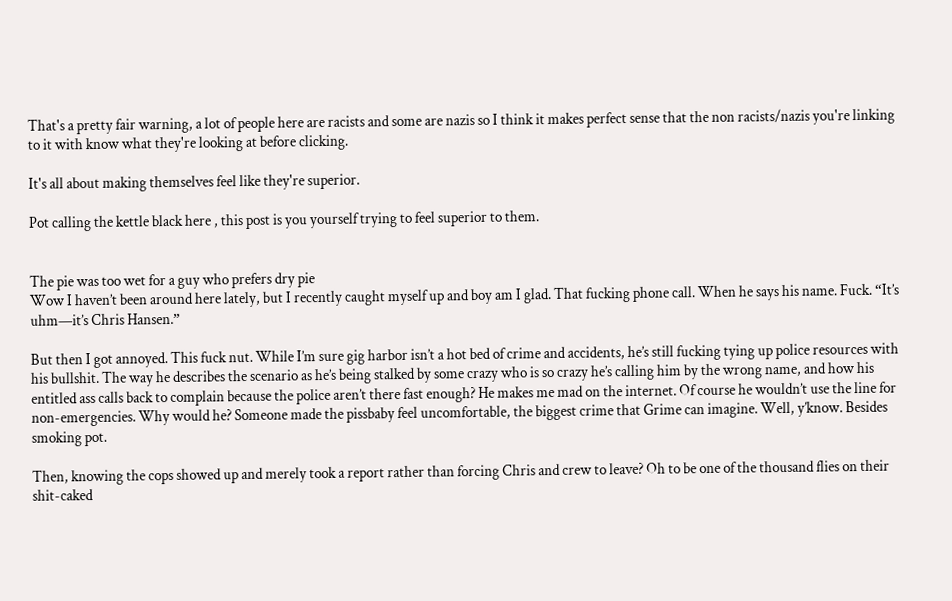That's a pretty fair warning, a lot of people here are racists and some are nazis so I think it makes perfect sense that the non racists/nazis you're linking to it with know what they're looking at before clicking.

It's all about making themselves feel like they're superior.

Pot calling the kettle black here , this post is you yourself trying to feel superior to them.


The pie was too wet for a guy who prefers dry pie
Wow I haven’t been around here lately, but I recently caught myself up and boy am I glad. That fucking phone call. When he says his name. Fuck. “It’s uhm—it’s Chris Hansen.”

But then I got annoyed. This fuck nut. While I’m sure gig harbor isn’t a hot bed of crime and accidents, he’s still fucking tying up police resources with his bullshit. The way he describes the scenario as he’s being stalked by some crazy who is so crazy he’s calling him by the wrong name, and how his entitled ass calls back to complain because the police aren’t there fast enough? He makes me mad on the internet. Of course he wouldn’t use the line for non-emergencies. Why would he? Someone made the pissbaby feel uncomfortable, the biggest crime that Grime can imagine. Well, y’know. Besides smoking pot.

Then, knowing the cops showed up and merely took a report rather than forcing Chris and crew to leave? Oh to be one of the thousand flies on their shit-caked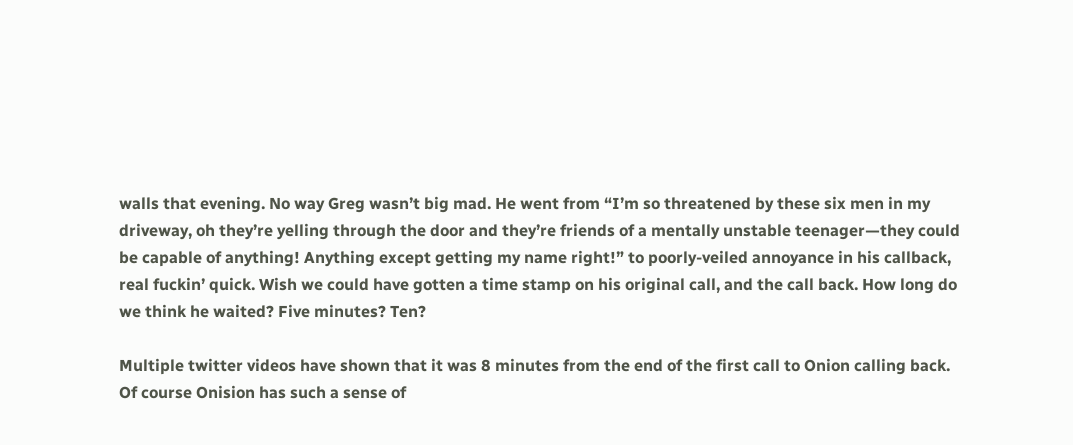walls that evening. No way Greg wasn’t big mad. He went from “I’m so threatened by these six men in my driveway, oh they’re yelling through the door and they’re friends of a mentally unstable teenager—they could be capable of anything! Anything except getting my name right!” to poorly-veiled annoyance in his callback, real fuckin’ quick. Wish we could have gotten a time stamp on his original call, and the call back. How long do we think he waited? Five minutes? Ten?

Multiple twitter videos have shown that it was 8 minutes from the end of the first call to Onion calling back.
Of course Onision has such a sense of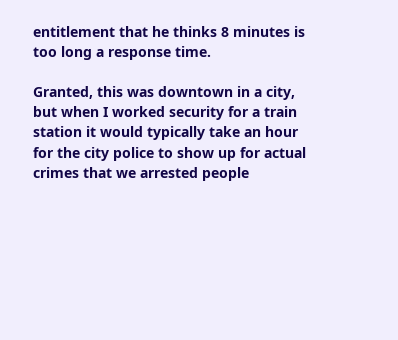entitlement that he thinks 8 minutes is too long a response time.

Granted, this was downtown in a city, but when I worked security for a train station it would typically take an hour for the city police to show up for actual crimes that we arrested people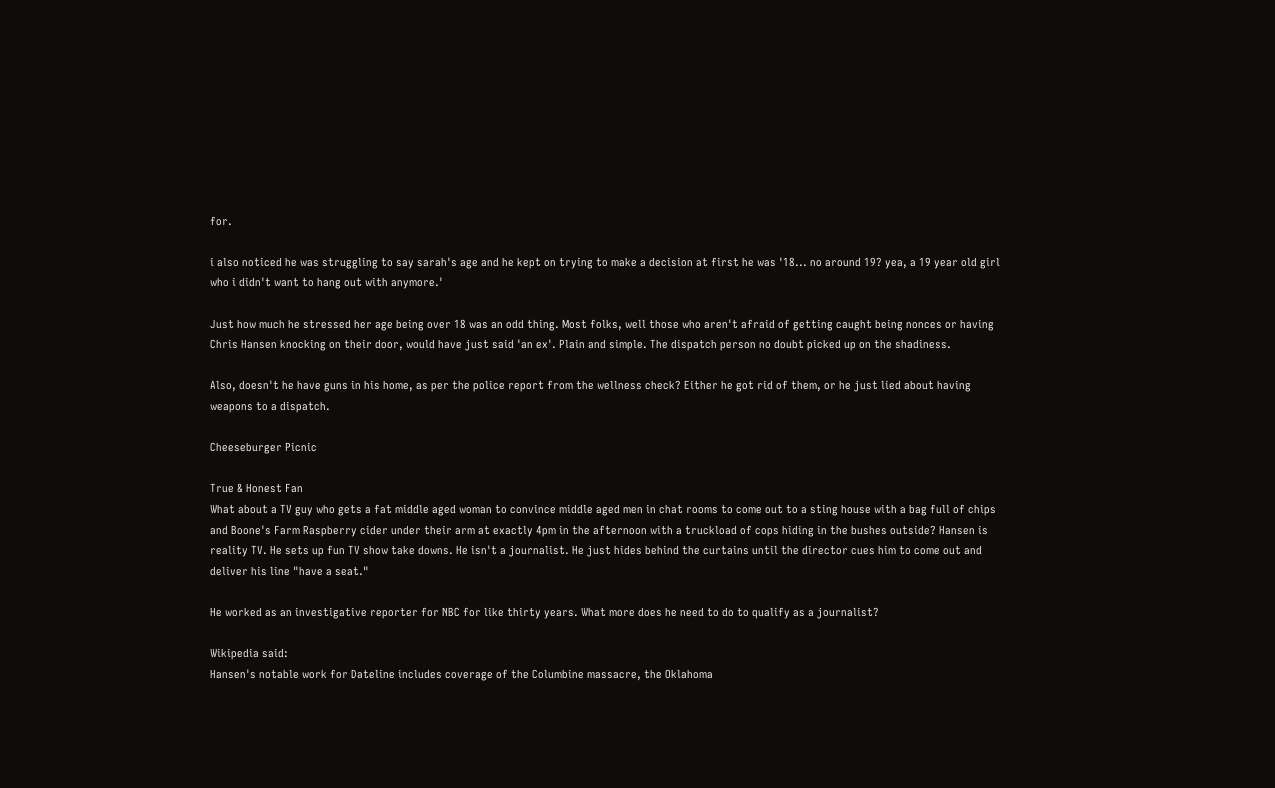for.

i also noticed he was struggling to say sarah's age and he kept on trying to make a decision at first he was '18... no around 19? yea, a 19 year old girl who i didn't want to hang out with anymore.'

Just how much he stressed her age being over 18 was an odd thing. Most folks, well those who aren't afraid of getting caught being nonces or having Chris Hansen knocking on their door, would have just said 'an ex'. Plain and simple. The dispatch person no doubt picked up on the shadiness.

Also, doesn't he have guns in his home, as per the police report from the wellness check? Either he got rid of them, or he just lied about having weapons to a dispatch.

Cheeseburger Picnic

True & Honest Fan
What about a TV guy who gets a fat middle aged woman to convince middle aged men in chat rooms to come out to a sting house with a bag full of chips and Boone's Farm Raspberry cider under their arm at exactly 4pm in the afternoon with a truckload of cops hiding in the bushes outside? Hansen is reality TV. He sets up fun TV show take downs. He isn't a journalist. He just hides behind the curtains until the director cues him to come out and deliver his line "have a seat."

He worked as an investigative reporter for NBC for like thirty years. What more does he need to do to qualify as a journalist?

Wikipedia said:
Hansen's notable work for Dateline includes coverage of the Columbine massacre, the Oklahoma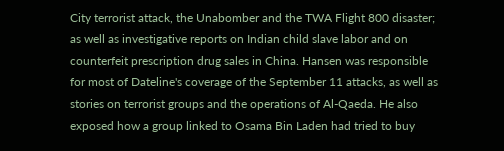City terrorist attack, the Unabomber and the TWA Flight 800 disaster; as well as investigative reports on Indian child slave labor and on counterfeit prescription drug sales in China. Hansen was responsible for most of Dateline's coverage of the September 11 attacks, as well as stories on terrorist groups and the operations of Al-Qaeda. He also exposed how a group linked to Osama Bin Laden had tried to buy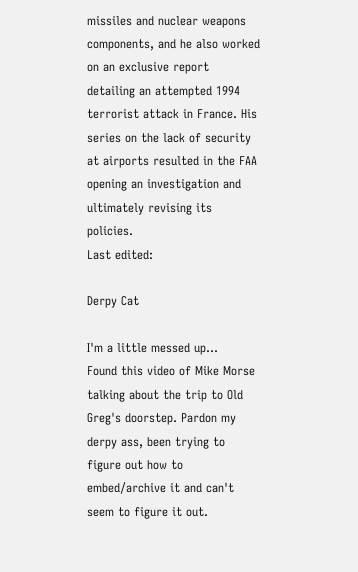missiles and nuclear weapons components, and he also worked on an exclusive report detailing an attempted 1994 terrorist attack in France. His series on the lack of security at airports resulted in the FAA opening an investigation and ultimately revising its policies.
Last edited:

Derpy Cat

I'm a little messed up...
Found this video of Mike Morse talking about the trip to Old Greg's doorstep. Pardon my derpy ass, been trying to figure out how to embed/archive it and can't seem to figure it out.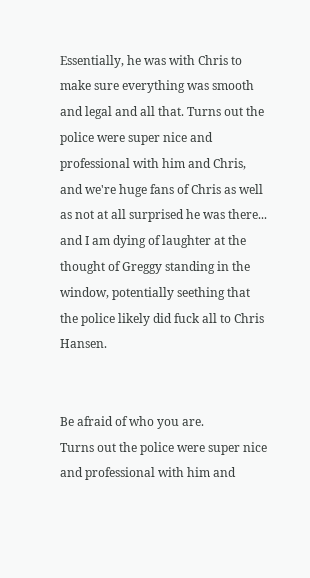Essentially, he was with Chris to make sure everything was smooth and legal and all that. Turns out the police were super nice and professional with him and Chris, and we're huge fans of Chris as well as not at all surprised he was there... and I am dying of laughter at the thought of Greggy standing in the window, potentially seething that the police likely did fuck all to Chris Hansen.


Be afraid of who you are.
Turns out the police were super nice and professional with him and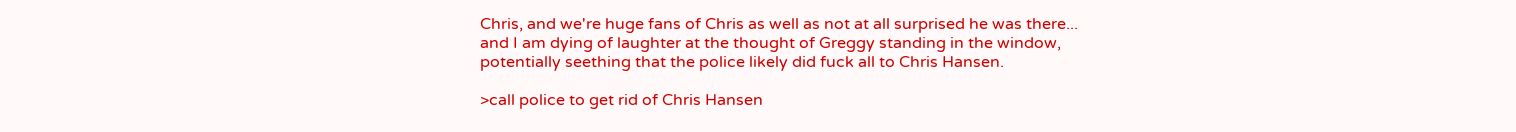Chris, and we're huge fans of Chris as well as not at all surprised he was there... and I am dying of laughter at the thought of Greggy standing in the window, potentially seething that the police likely did fuck all to Chris Hansen.

>call police to get rid of Chris Hansen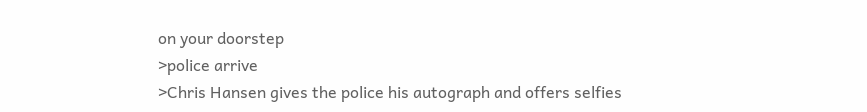on your doorstep
>police arrive
>Chris Hansen gives the police his autograph and offers selfies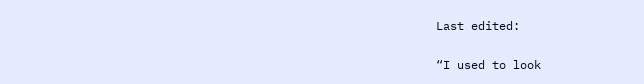Last edited:


“I used to look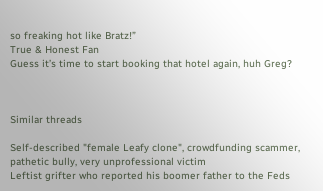so freaking hot like Bratz!”
True & Honest Fan
Guess it’s time to start booking that hotel again, huh Greg?



Similar threads

Self-described "female Leafy clone", crowdfunding scammer, pathetic bully, very unprofessional victim
Leftist grifter who reported his boomer father to the Feds